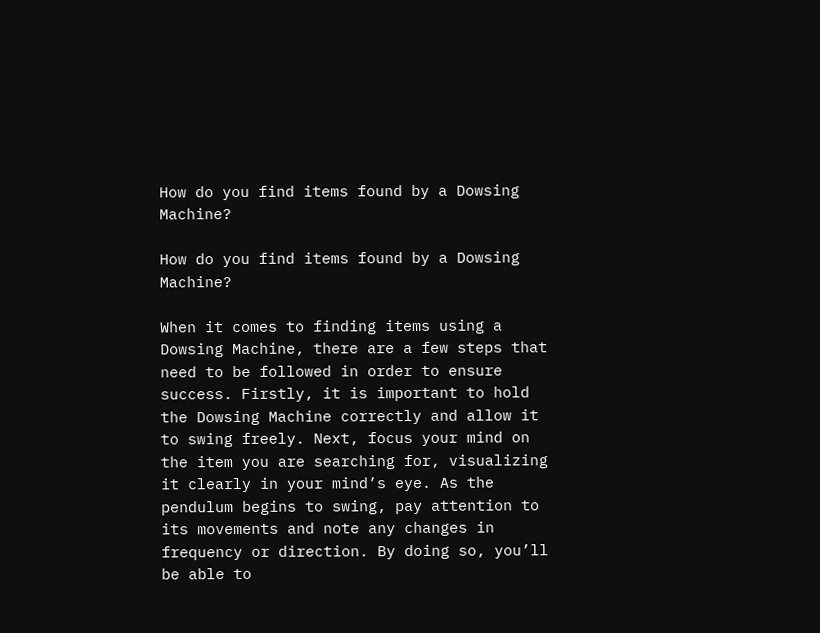How do you find items found by a Dowsing Machine?

How do you find items found by a Dowsing Machine?

When it comes to finding items using a Dowsing Machine, there are a few steps that need to be followed in order to ensure success. Firstly, it is important to hold the Dowsing Machine correctly and allow it to swing freely. Next, focus your mind on the item you are searching for, visualizing it clearly in your mind’s eye. As the pendulum begins to swing, pay attention to its movements and note any changes in frequency or direction. By doing so, you’ll be able to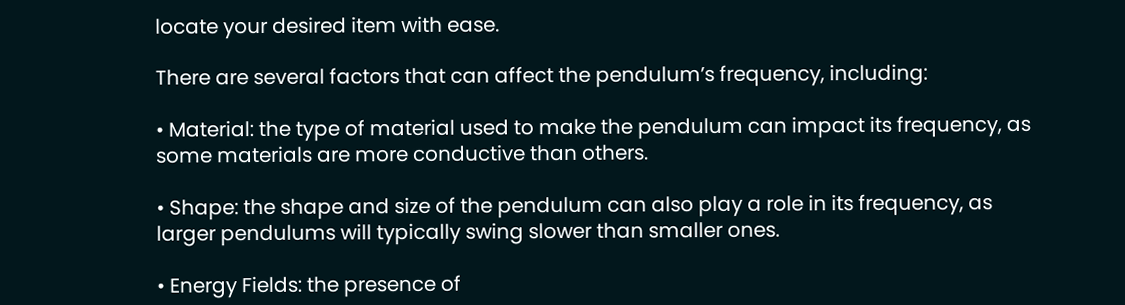locate your desired item with ease.

There are several factors that can affect the pendulum’s frequency, including:

• Material: the type of material used to make the pendulum can impact its frequency, as some materials are more conductive than others.

• Shape: the shape and size of the pendulum can also play a role in its frequency, as larger pendulums will typically swing slower than smaller ones.

• Energy Fields: the presence of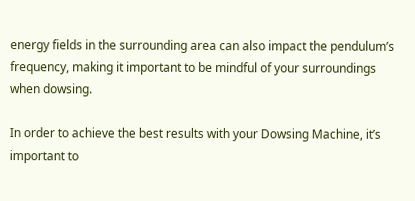energy fields in the surrounding area can also impact the pendulum’s frequency, making it important to be mindful of your surroundings when dowsing.

In order to achieve the best results with your Dowsing Machine, it’s important to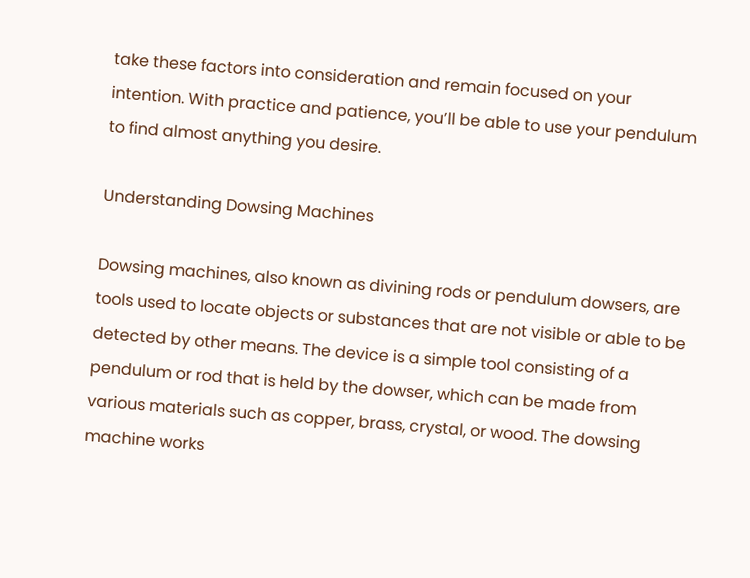take these factors into consideration and remain focused on your intention. With practice and patience, you’ll be able to use your pendulum to find almost anything you desire.

Understanding Dowsing Machines

Dowsing machines, also known as divining rods or pendulum dowsers, are tools used to locate objects or substances that are not visible or able to be detected by other means. The device is a simple tool consisting of a pendulum or rod that is held by the dowser, which can be made from various materials such as copper, brass, crystal, or wood. The dowsing machine works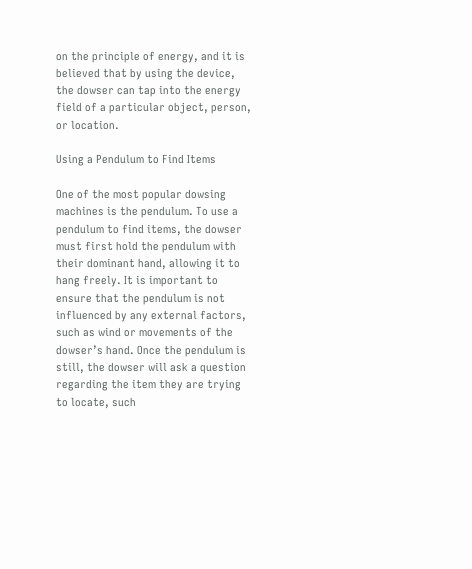on the principle of energy, and it is believed that by using the device, the dowser can tap into the energy field of a particular object, person, or location.

Using a Pendulum to Find Items

One of the most popular dowsing machines is the pendulum. To use a pendulum to find items, the dowser must first hold the pendulum with their dominant hand, allowing it to hang freely. It is important to ensure that the pendulum is not influenced by any external factors, such as wind or movements of the dowser’s hand. Once the pendulum is still, the dowser will ask a question regarding the item they are trying to locate, such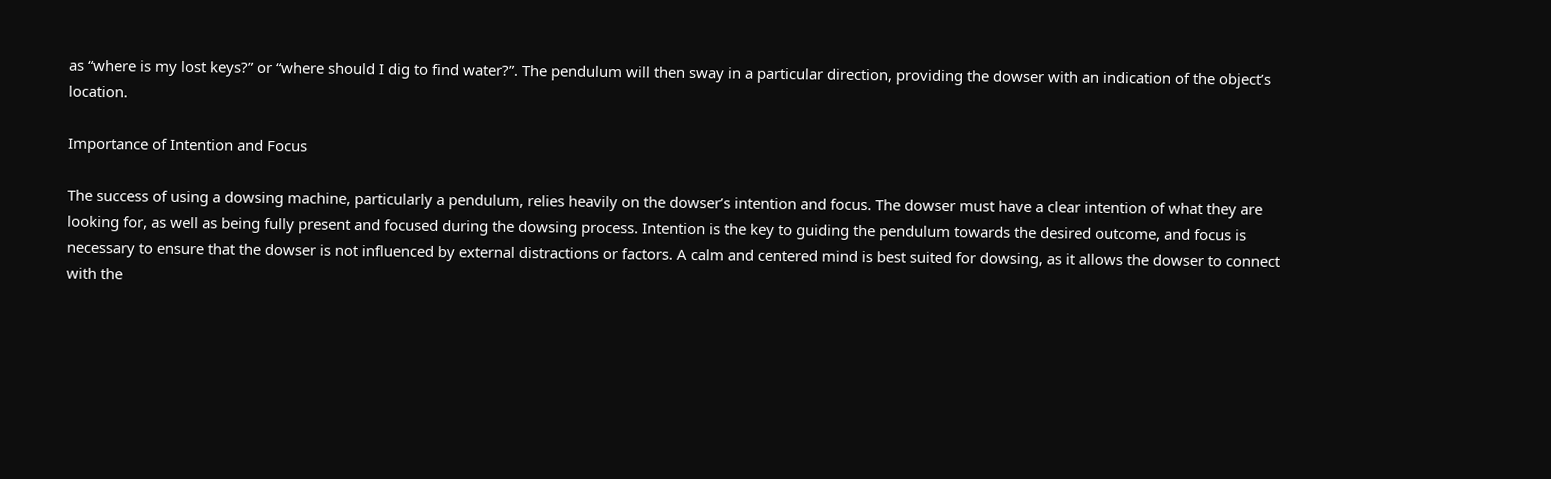as “where is my lost keys?” or “where should I dig to find water?”. The pendulum will then sway in a particular direction, providing the dowser with an indication of the object’s location.

Importance of Intention and Focus

The success of using a dowsing machine, particularly a pendulum, relies heavily on the dowser’s intention and focus. The dowser must have a clear intention of what they are looking for, as well as being fully present and focused during the dowsing process. Intention is the key to guiding the pendulum towards the desired outcome, and focus is necessary to ensure that the dowser is not influenced by external distractions or factors. A calm and centered mind is best suited for dowsing, as it allows the dowser to connect with the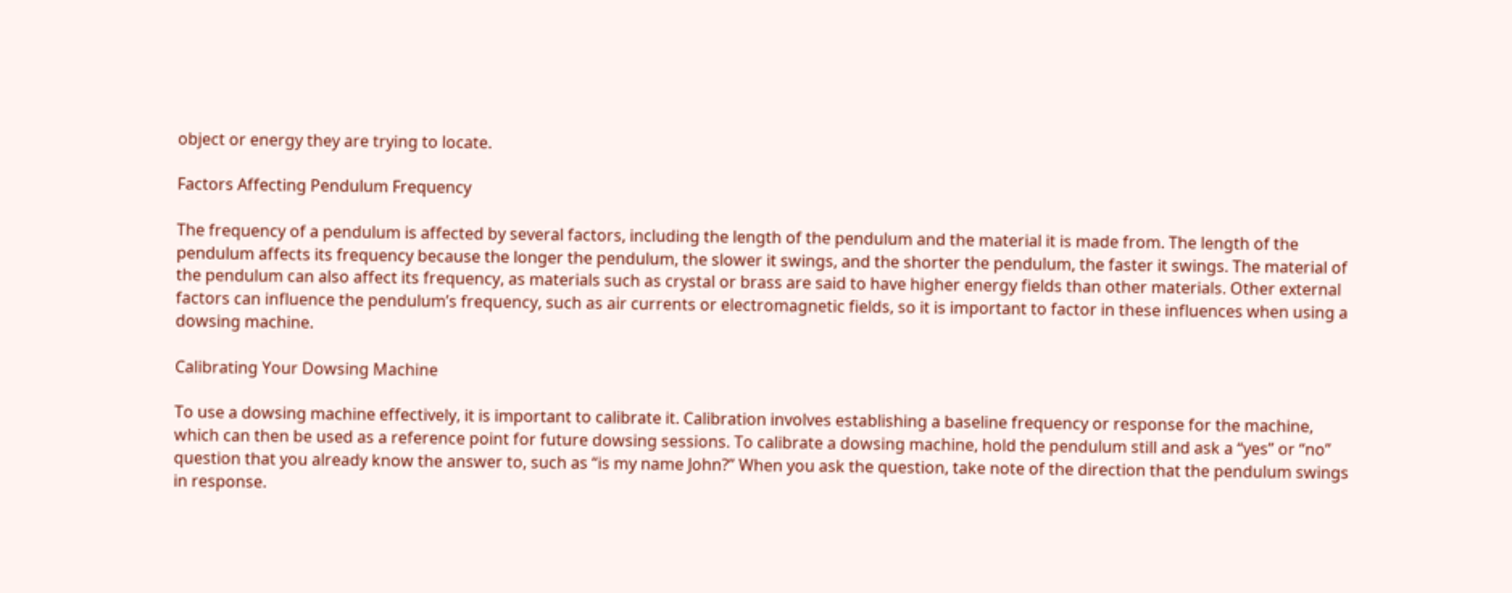object or energy they are trying to locate.

Factors Affecting Pendulum Frequency

The frequency of a pendulum is affected by several factors, including the length of the pendulum and the material it is made from. The length of the pendulum affects its frequency because the longer the pendulum, the slower it swings, and the shorter the pendulum, the faster it swings. The material of the pendulum can also affect its frequency, as materials such as crystal or brass are said to have higher energy fields than other materials. Other external factors can influence the pendulum’s frequency, such as air currents or electromagnetic fields, so it is important to factor in these influences when using a dowsing machine.

Calibrating Your Dowsing Machine

To use a dowsing machine effectively, it is important to calibrate it. Calibration involves establishing a baseline frequency or response for the machine, which can then be used as a reference point for future dowsing sessions. To calibrate a dowsing machine, hold the pendulum still and ask a “yes” or “no” question that you already know the answer to, such as “is my name John?” When you ask the question, take note of the direction that the pendulum swings in response.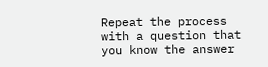Repeat the process with a question that you know the answer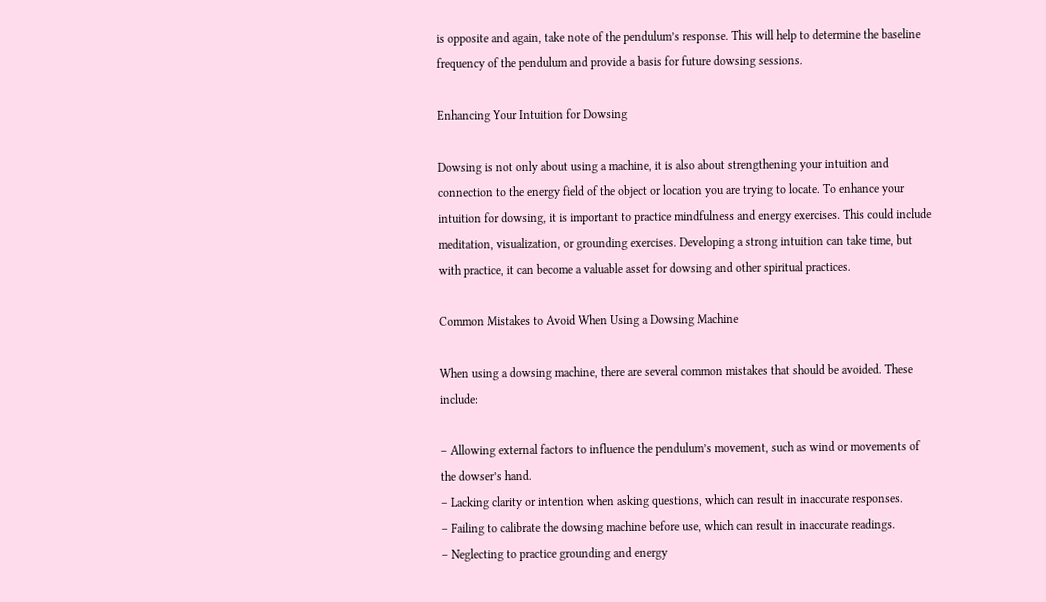is opposite and again, take note of the pendulum’s response. This will help to determine the baseline frequency of the pendulum and provide a basis for future dowsing sessions.

Enhancing Your Intuition for Dowsing

Dowsing is not only about using a machine, it is also about strengthening your intuition and connection to the energy field of the object or location you are trying to locate. To enhance your intuition for dowsing, it is important to practice mindfulness and energy exercises. This could include meditation, visualization, or grounding exercises. Developing a strong intuition can take time, but with practice, it can become a valuable asset for dowsing and other spiritual practices.

Common Mistakes to Avoid When Using a Dowsing Machine

When using a dowsing machine, there are several common mistakes that should be avoided. These include:

– Allowing external factors to influence the pendulum’s movement, such as wind or movements of the dowser’s hand.
– Lacking clarity or intention when asking questions, which can result in inaccurate responses.
– Failing to calibrate the dowsing machine before use, which can result in inaccurate readings.
– Neglecting to practice grounding and energy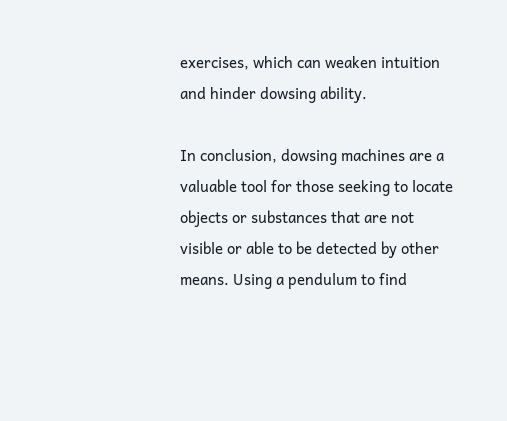exercises, which can weaken intuition and hinder dowsing ability.

In conclusion, dowsing machines are a valuable tool for those seeking to locate objects or substances that are not visible or able to be detected by other means. Using a pendulum to find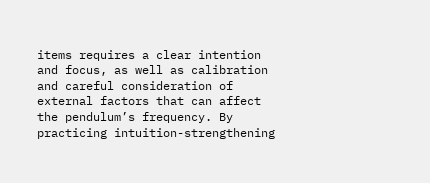items requires a clear intention and focus, as well as calibration and careful consideration of external factors that can affect the pendulum’s frequency. By practicing intuition-strengthening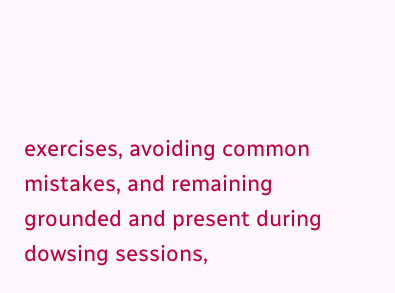exercises, avoiding common mistakes, and remaining grounded and present during dowsing sessions,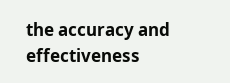the accuracy and effectiveness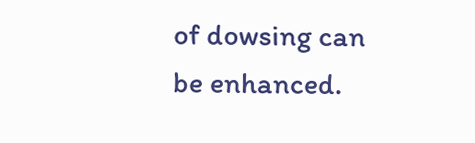of dowsing can be enhanced.